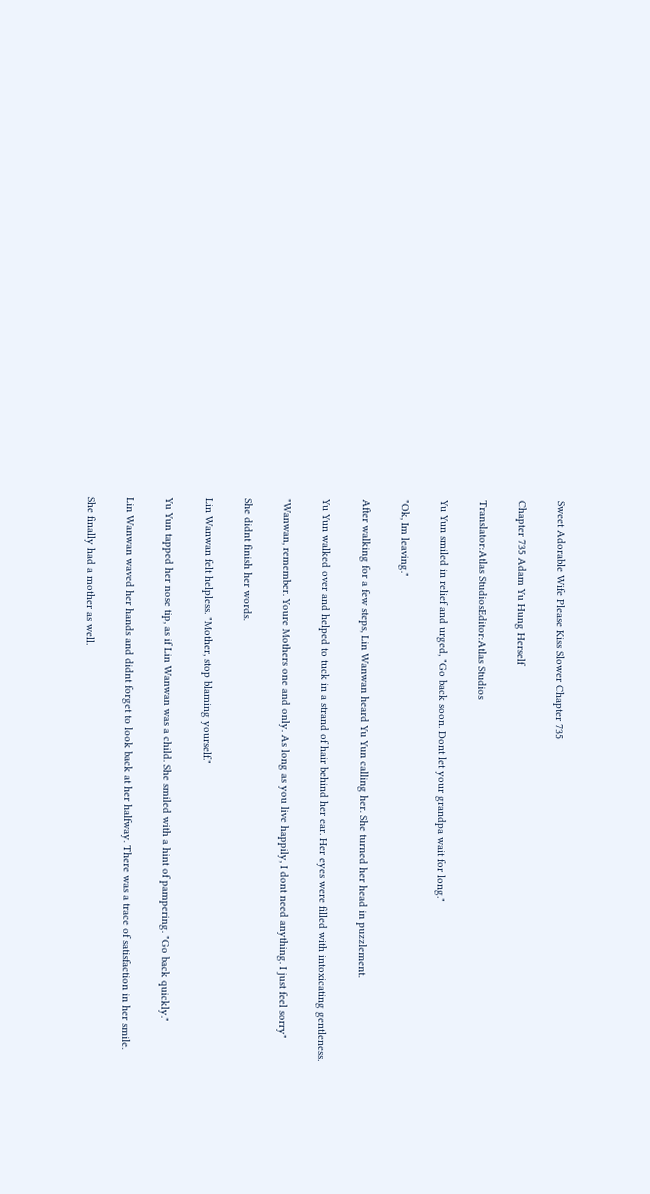Sweet Adorable Wife Please Kiss Slower Chapter 735

Chapter 735 Adam Yu Hung Herself

Translator:Atlas StudiosEditor:Atlas Studios

Yu Yun smiled in relief and urged, "Go back soon. Dont let your grandpa wait for long."

"Ok, Im leaving."

After walking for a few steps, Lin Wanwan heard Yu Yun calling her. She turned her head in puzzlement.

Yu Yun walked over and helped to tuck in a strand of hair behind her ear. Her eyes were filled with intoxicating gentleness.

"Wanwan, remember. Youre Mothers one and only. As long as you live happily, I dont need anything. I just feel sorry"

She didnt finish her words.

Lin Wanwan felt helpless. "Mother, stop blaming yourself."

Yu Yun tapped her nose tip, as if Lin Wanwan was a child. She smiled with a hint of pampering. "Go back quickly."

Lin Wanwan waved her hands and didnt forget to look back at her halfway. There was a trace of satisfaction in her smile.

She finally had a mother as well.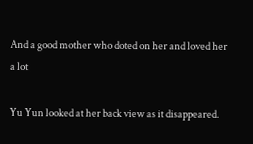And a good mother who doted on her and loved her a lot

Yu Yun looked at her back view as it disappeared.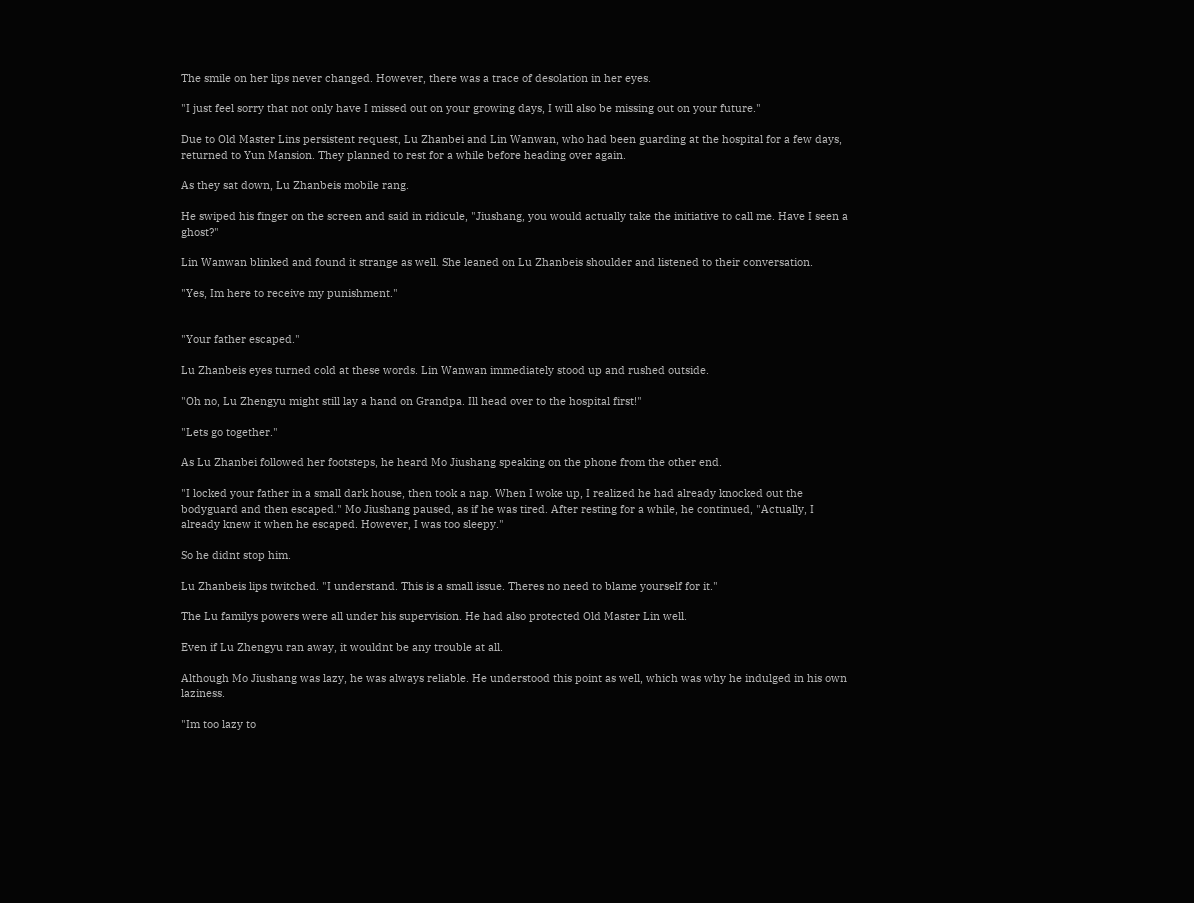The smile on her lips never changed. However, there was a trace of desolation in her eyes.

"I just feel sorry that not only have I missed out on your growing days, I will also be missing out on your future."

Due to Old Master Lins persistent request, Lu Zhanbei and Lin Wanwan, who had been guarding at the hospital for a few days, returned to Yun Mansion. They planned to rest for a while before heading over again.

As they sat down, Lu Zhanbeis mobile rang.

He swiped his finger on the screen and said in ridicule, "Jiushang, you would actually take the initiative to call me. Have I seen a ghost?"

Lin Wanwan blinked and found it strange as well. She leaned on Lu Zhanbeis shoulder and listened to their conversation.

"Yes, Im here to receive my punishment."


"Your father escaped."

Lu Zhanbeis eyes turned cold at these words. Lin Wanwan immediately stood up and rushed outside.

"Oh no, Lu Zhengyu might still lay a hand on Grandpa. Ill head over to the hospital first!"

"Lets go together."

As Lu Zhanbei followed her footsteps, he heard Mo Jiushang speaking on the phone from the other end.

"I locked your father in a small dark house, then took a nap. When I woke up, I realized he had already knocked out the bodyguard and then escaped." Mo Jiushang paused, as if he was tired. After resting for a while, he continued, "Actually, I already knew it when he escaped. However, I was too sleepy."

So he didnt stop him.

Lu Zhanbeis lips twitched. "I understand. This is a small issue. Theres no need to blame yourself for it."

The Lu familys powers were all under his supervision. He had also protected Old Master Lin well.

Even if Lu Zhengyu ran away, it wouldnt be any trouble at all.

Although Mo Jiushang was lazy, he was always reliable. He understood this point as well, which was why he indulged in his own laziness.

"Im too lazy to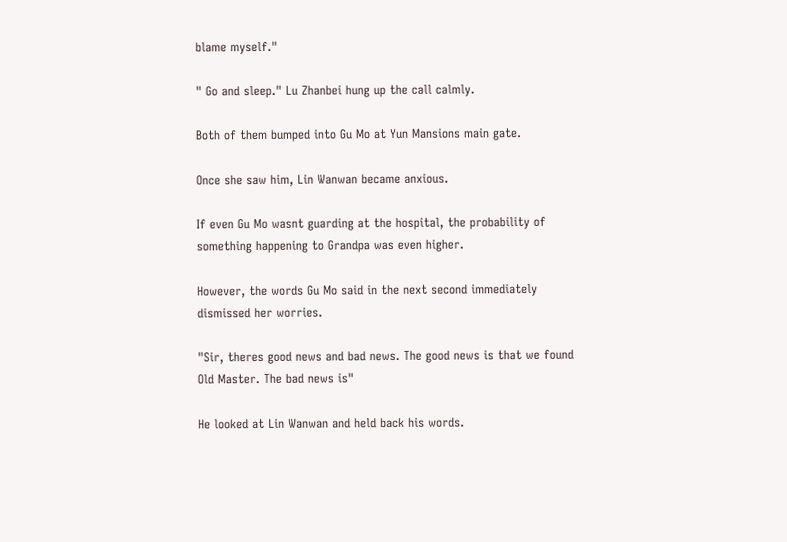blame myself."

" Go and sleep." Lu Zhanbei hung up the call calmly.

Both of them bumped into Gu Mo at Yun Mansions main gate.

Once she saw him, Lin Wanwan became anxious.

If even Gu Mo wasnt guarding at the hospital, the probability of something happening to Grandpa was even higher.

However, the words Gu Mo said in the next second immediately dismissed her worries.

"Sir, theres good news and bad news. The good news is that we found Old Master. The bad news is"

He looked at Lin Wanwan and held back his words.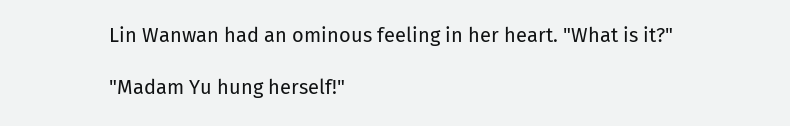Lin Wanwan had an ominous feeling in her heart. "What is it?"

"Madam Yu hung herself!"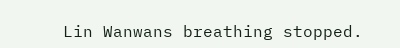Lin Wanwans breathing stopped.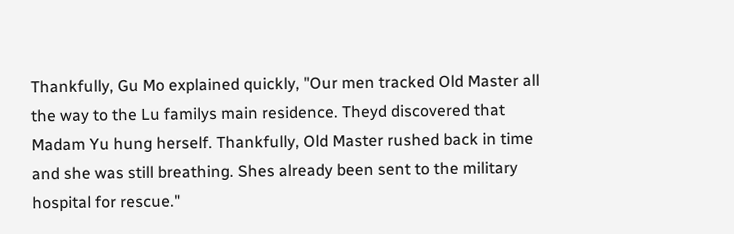Thankfully, Gu Mo explained quickly, "Our men tracked Old Master all the way to the Lu familys main residence. Theyd discovered that Madam Yu hung herself. Thankfully, Old Master rushed back in time and she was still breathing. Shes already been sent to the military hospital for rescue."